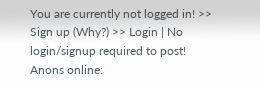You are currently not logged in! >> Sign up (Why?) >> Login | No login/signup required to post!
Anons online: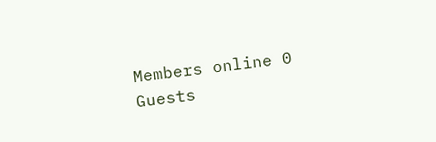Members online 0
Guests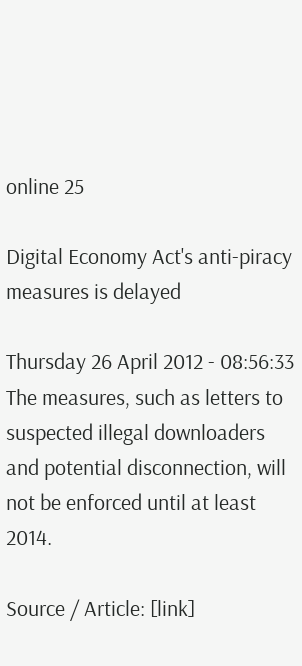online 25

Digital Economy Act's anti-piracy measures is delayed

Thursday 26 April 2012 - 08:56:33
The measures, such as letters to suspected illegal downloaders and potential disconnection, will not be enforced until at least 2014.

Source / Article: [link]